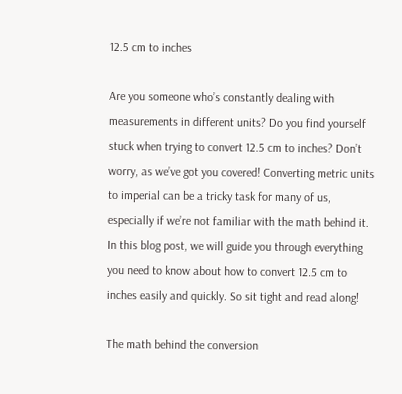12.5 cm to inches

Are you someone who’s constantly dealing with measurements in different units? Do you find yourself stuck when trying to convert 12.5 cm to inches? Don’t worry, as we’ve got you covered! Converting metric units to imperial can be a tricky task for many of us, especially if we’re not familiar with the math behind it. In this blog post, we will guide you through everything you need to know about how to convert 12.5 cm to inches easily and quickly. So sit tight and read along!

The math behind the conversion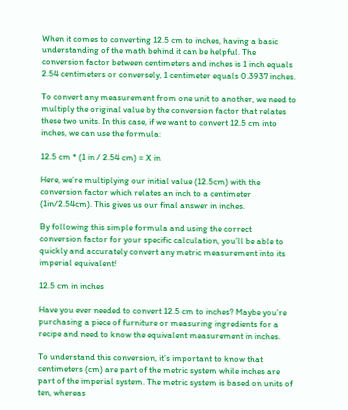When it comes to converting 12.5 cm to inches, having a basic understanding of the math behind it can be helpful. The conversion factor between centimeters and inches is 1 inch equals 2.54 centimeters or conversely, 1 centimeter equals 0.3937 inches.

To convert any measurement from one unit to another, we need to multiply the original value by the conversion factor that relates these two units. In this case, if we want to convert 12.5 cm into inches, we can use the formula:

12.5 cm * (1 in / 2.54 cm) = X in

Here, we’re multiplying our initial value (12.5cm) with the conversion factor which relates an inch to a centimeter (1in/2.54cm). This gives us our final answer in inches.

By following this simple formula and using the correct conversion factor for your specific calculation, you’ll be able to quickly and accurately convert any metric measurement into its imperial equivalent!

12.5 cm in inches

Have you ever needed to convert 12.5 cm to inches? Maybe you’re purchasing a piece of furniture or measuring ingredients for a recipe and need to know the equivalent measurement in inches.

To understand this conversion, it’s important to know that centimeters (cm) are part of the metric system while inches are part of the imperial system. The metric system is based on units of ten, whereas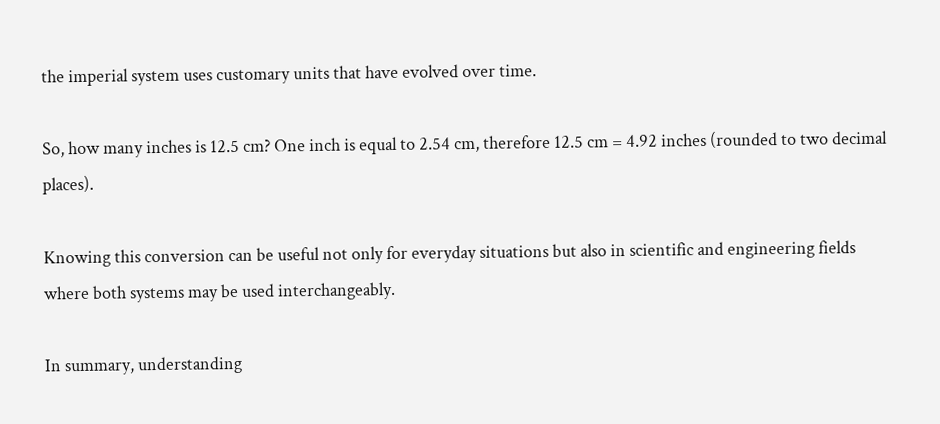the imperial system uses customary units that have evolved over time.

So, how many inches is 12.5 cm? One inch is equal to 2.54 cm, therefore 12.5 cm = 4.92 inches (rounded to two decimal places).

Knowing this conversion can be useful not only for everyday situations but also in scientific and engineering fields where both systems may be used interchangeably.

In summary, understanding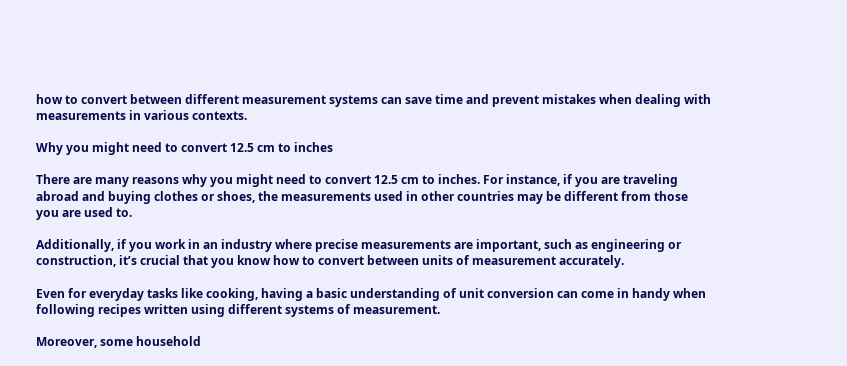how to convert between different measurement systems can save time and prevent mistakes when dealing with measurements in various contexts.

Why you might need to convert 12.5 cm to inches

There are many reasons why you might need to convert 12.5 cm to inches. For instance, if you are traveling abroad and buying clothes or shoes, the measurements used in other countries may be different from those you are used to.

Additionally, if you work in an industry where precise measurements are important, such as engineering or construction, it’s crucial that you know how to convert between units of measurement accurately.

Even for everyday tasks like cooking, having a basic understanding of unit conversion can come in handy when following recipes written using different systems of measurement.

Moreover, some household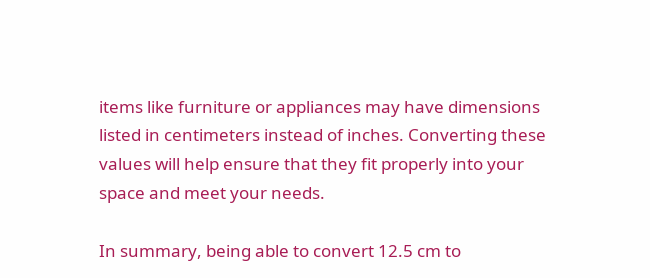items like furniture or appliances may have dimensions listed in centimeters instead of inches. Converting these values will help ensure that they fit properly into your space and meet your needs.

In summary, being able to convert 12.5 cm to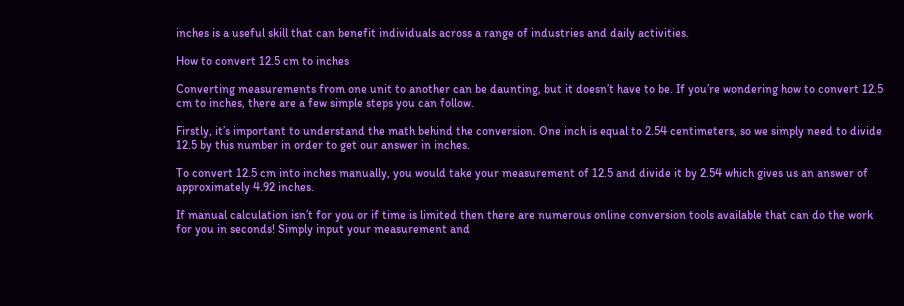inches is a useful skill that can benefit individuals across a range of industries and daily activities.

How to convert 12.5 cm to inches

Converting measurements from one unit to another can be daunting, but it doesn’t have to be. If you’re wondering how to convert 12.5 cm to inches, there are a few simple steps you can follow.

Firstly, it’s important to understand the math behind the conversion. One inch is equal to 2.54 centimeters, so we simply need to divide 12.5 by this number in order to get our answer in inches.

To convert 12.5 cm into inches manually, you would take your measurement of 12.5 and divide it by 2.54 which gives us an answer of approximately 4.92 inches.

If manual calculation isn’t for you or if time is limited then there are numerous online conversion tools available that can do the work for you in seconds! Simply input your measurement and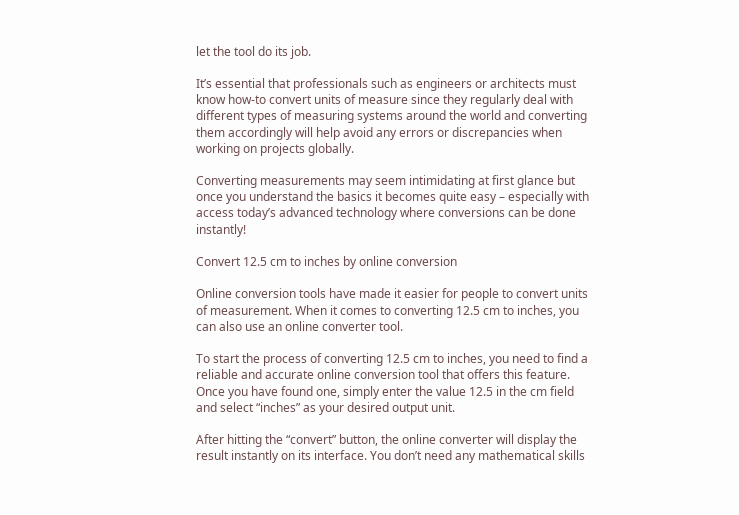let the tool do its job.

It’s essential that professionals such as engineers or architects must know how-to convert units of measure since they regularly deal with different types of measuring systems around the world and converting them accordingly will help avoid any errors or discrepancies when working on projects globally.

Converting measurements may seem intimidating at first glance but once you understand the basics it becomes quite easy – especially with access today’s advanced technology where conversions can be done instantly!

Convert 12.5 cm to inches by online conversion

Online conversion tools have made it easier for people to convert units of measurement. When it comes to converting 12.5 cm to inches, you can also use an online converter tool.

To start the process of converting 12.5 cm to inches, you need to find a reliable and accurate online conversion tool that offers this feature. Once you have found one, simply enter the value 12.5 in the cm field and select “inches” as your desired output unit.

After hitting the “convert” button, the online converter will display the result instantly on its interface. You don’t need any mathematical skills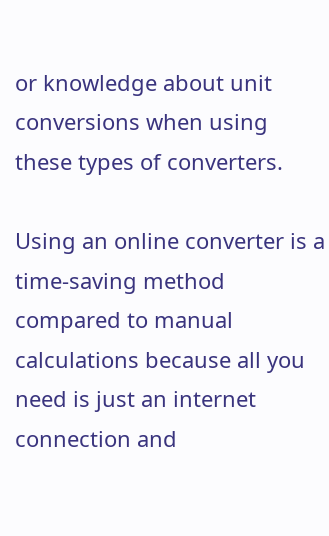or knowledge about unit conversions when using these types of converters.

Using an online converter is a time-saving method compared to manual calculations because all you need is just an internet connection and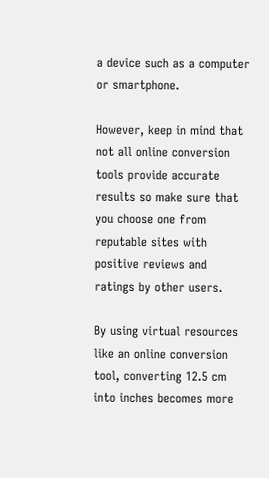a device such as a computer or smartphone.

However, keep in mind that not all online conversion tools provide accurate results so make sure that you choose one from reputable sites with positive reviews and ratings by other users.

By using virtual resources like an online conversion tool, converting 12.5 cm into inches becomes more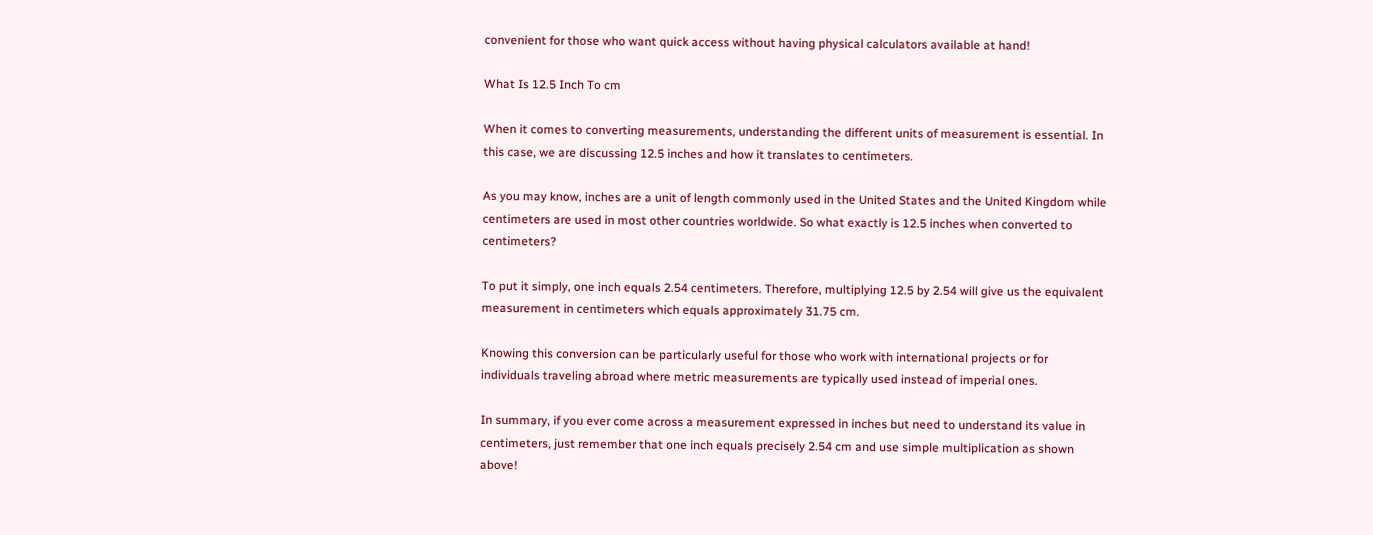convenient for those who want quick access without having physical calculators available at hand!

What Is 12.5 Inch To cm

When it comes to converting measurements, understanding the different units of measurement is essential. In this case, we are discussing 12.5 inches and how it translates to centimeters.

As you may know, inches are a unit of length commonly used in the United States and the United Kingdom while centimeters are used in most other countries worldwide. So what exactly is 12.5 inches when converted to centimeters?

To put it simply, one inch equals 2.54 centimeters. Therefore, multiplying 12.5 by 2.54 will give us the equivalent measurement in centimeters which equals approximately 31.75 cm.

Knowing this conversion can be particularly useful for those who work with international projects or for individuals traveling abroad where metric measurements are typically used instead of imperial ones.

In summary, if you ever come across a measurement expressed in inches but need to understand its value in centimeters, just remember that one inch equals precisely 2.54 cm and use simple multiplication as shown above!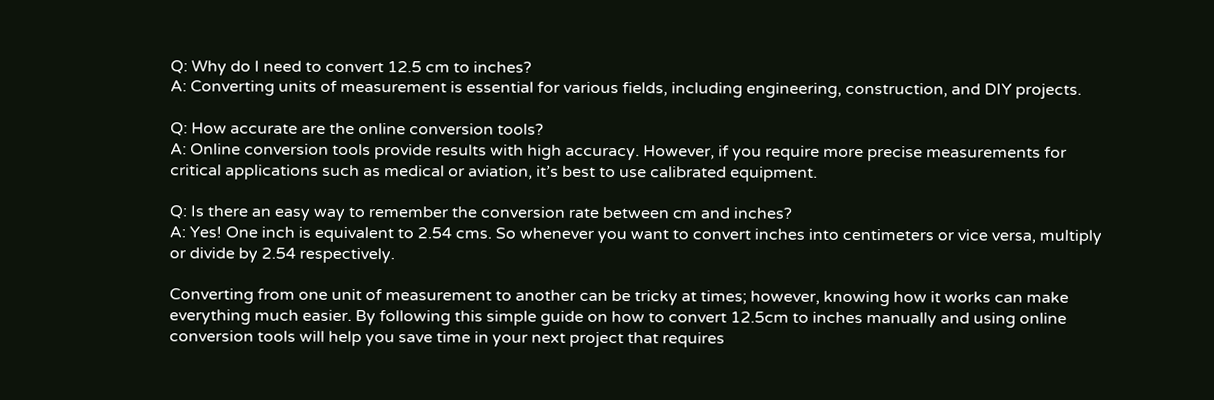Q: Why do I need to convert 12.5 cm to inches?
A: Converting units of measurement is essential for various fields, including engineering, construction, and DIY projects.

Q: How accurate are the online conversion tools?
A: Online conversion tools provide results with high accuracy. However, if you require more precise measurements for critical applications such as medical or aviation, it’s best to use calibrated equipment.

Q: Is there an easy way to remember the conversion rate between cm and inches?
A: Yes! One inch is equivalent to 2.54 cms. So whenever you want to convert inches into centimeters or vice versa, multiply or divide by 2.54 respectively.

Converting from one unit of measurement to another can be tricky at times; however, knowing how it works can make everything much easier. By following this simple guide on how to convert 12.5cm to inches manually and using online conversion tools will help you save time in your next project that requires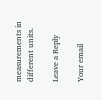measurements in different units.

Leave a Reply

Your email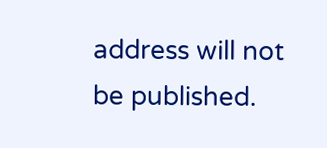address will not be published.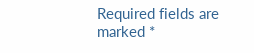Required fields are marked *